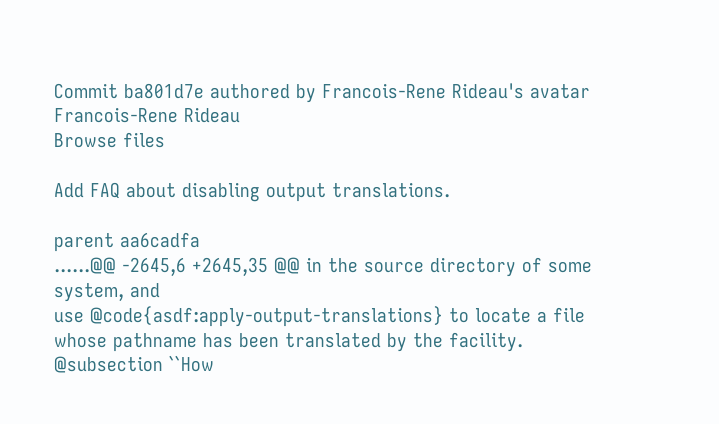Commit ba801d7e authored by Francois-Rene Rideau's avatar Francois-Rene Rideau
Browse files

Add FAQ about disabling output translations.

parent aa6cadfa
......@@ -2645,6 +2645,35 @@ in the source directory of some system, and
use @code{asdf:apply-output-translations} to locate a file
whose pathname has been translated by the facility.
@subsection ``How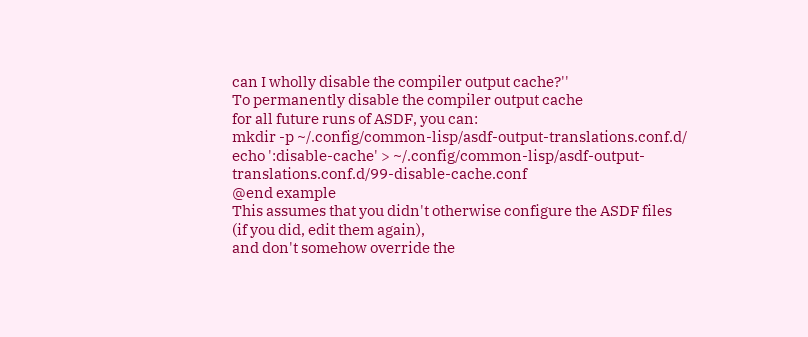can I wholly disable the compiler output cache?''
To permanently disable the compiler output cache
for all future runs of ASDF, you can:
mkdir -p ~/.config/common-lisp/asdf-output-translations.conf.d/
echo ':disable-cache' > ~/.config/common-lisp/asdf-output-translations.conf.d/99-disable-cache.conf
@end example
This assumes that you didn't otherwise configure the ASDF files
(if you did, edit them again),
and don't somehow override the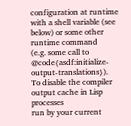configuration at runtime
with a shell variable (see below) or some other runtime command
(e.g. some call to @code{asdf:initialize-output-translations}).
To disable the compiler output cache in Lisp processes
run by your current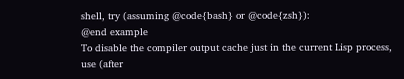shell, try (assuming @code{bash} or @code{zsh}):
@end example
To disable the compiler output cache just in the current Lisp process,
use (after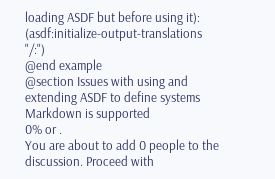loading ASDF but before using it):
(asdf:initialize-output-translations "/:")
@end example
@section Issues with using and extending ASDF to define systems
Markdown is supported
0% or .
You are about to add 0 people to the discussion. Proceed with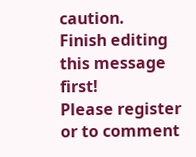caution.
Finish editing this message first!
Please register or to comment